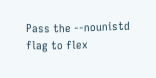Pass the --nounistd flag to flex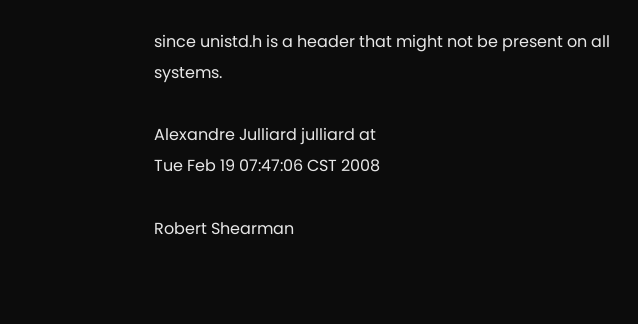since unistd.h is a header that might not be present on all systems.

Alexandre Julliard julliard at
Tue Feb 19 07:47:06 CST 2008

Robert Shearman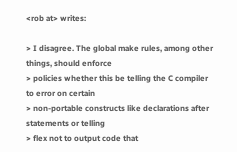<rob at> writes:

> I disagree. The global make rules, among other things, should enforce
> policies whether this be telling the C compiler to error on certain
> non-portable constructs like declarations after statements or telling
> flex not to output code that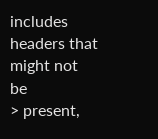includes headers that might not be
> present,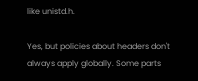like unistd.h.

Yes, but policies about headers don't always apply globally. Some parts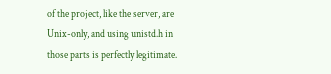of the project, like the server, are Unix-only, and using unistd.h in
those parts is perfectly legitimate.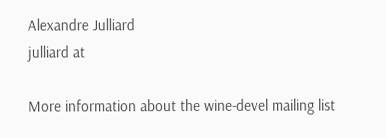Alexandre Julliard
julliard at

More information about the wine-devel mailing list